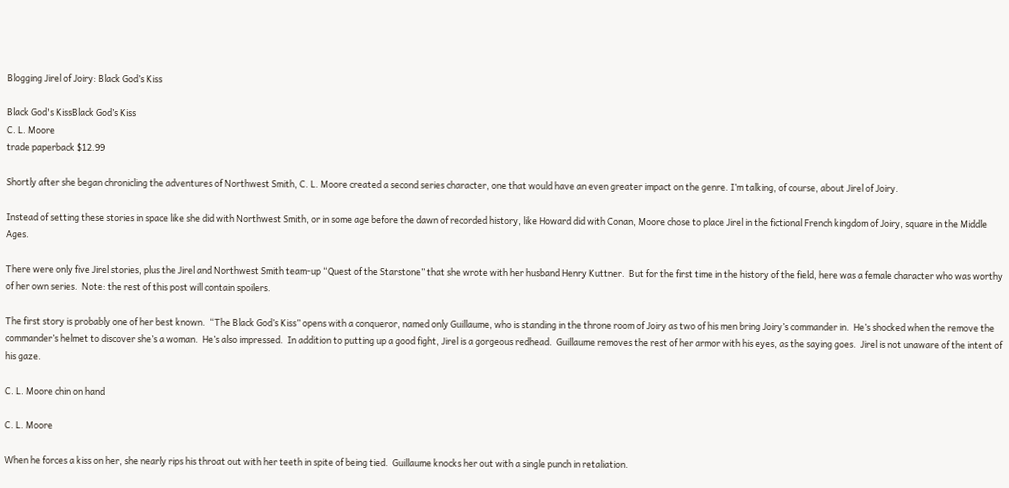Blogging Jirel of Joiry: Black God’s Kiss

Black God's KissBlack God’s Kiss
C. L. Moore
trade paperback $12.99

Shortly after she began chronicling the adventures of Northwest Smith, C. L. Moore created a second series character, one that would have an even greater impact on the genre. I’m talking, of course, about Jirel of Joiry.

Instead of setting these stories in space like she did with Northwest Smith, or in some age before the dawn of recorded history, like Howard did with Conan, Moore chose to place Jirel in the fictional French kingdom of Joiry, square in the Middle Ages.

There were only five Jirel stories, plus the Jirel and Northwest Smith team-up “Quest of the Starstone” that she wrote with her husband Henry Kuttner.  But for the first time in the history of the field, here was a female character who was worthy of her own series.  Note: the rest of this post will contain spoilers.

The first story is probably one of her best known.  “The Black God’s Kiss” opens with a conqueror, named only Guillaume, who is standing in the throne room of Joiry as two of his men bring Joiry’s commander in.  He’s shocked when the remove the commander’s helmet to discover she’s a woman.  He’s also impressed.  In addition to putting up a good fight, Jirel is a gorgeous redhead.  Guillaume removes the rest of her armor with his eyes, as the saying goes.  Jirel is not unaware of the intent of his gaze.

C. L. Moore chin on hand

C. L. Moore

When he forces a kiss on her, she nearly rips his throat out with her teeth in spite of being tied.  Guillaume knocks her out with a single punch in retaliation.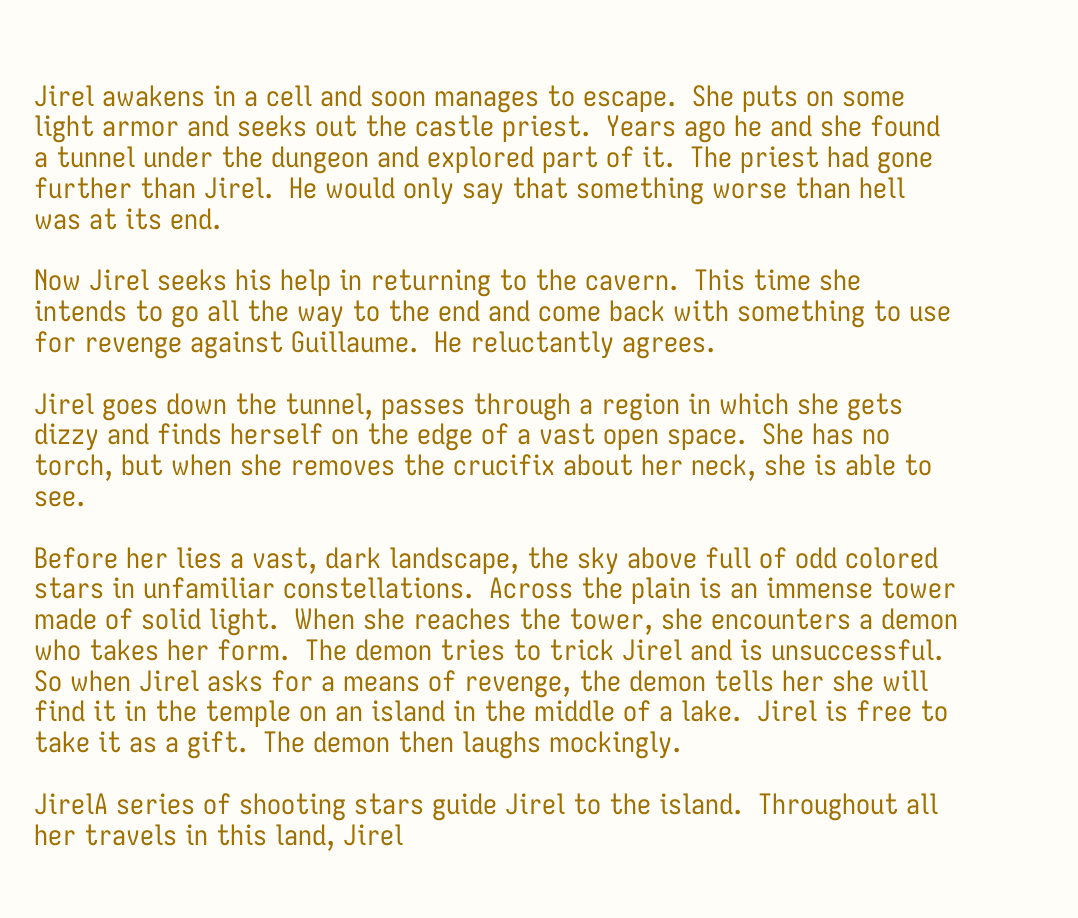Jirel awakens in a cell and soon manages to escape.  She puts on some light armor and seeks out the castle priest.  Years ago he and she found a tunnel under the dungeon and explored part of it.  The priest had gone further than Jirel.  He would only say that something worse than hell was at its end.

Now Jirel seeks his help in returning to the cavern.  This time she intends to go all the way to the end and come back with something to use for revenge against Guillaume.  He reluctantly agrees.

Jirel goes down the tunnel, passes through a region in which she gets dizzy and finds herself on the edge of a vast open space.  She has no torch, but when she removes the crucifix about her neck, she is able to see.

Before her lies a vast, dark landscape, the sky above full of odd colored stars in unfamiliar constellations.  Across the plain is an immense tower made of solid light.  When she reaches the tower, she encounters a demon who takes her form.  The demon tries to trick Jirel and is unsuccessful.  So when Jirel asks for a means of revenge, the demon tells her she will find it in the temple on an island in the middle of a lake.  Jirel is free to take it as a gift.  The demon then laughs mockingly.

JirelA series of shooting stars guide Jirel to the island.  Throughout all her travels in this land, Jirel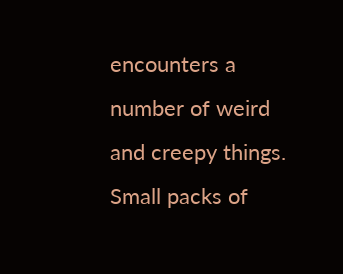encounters a number of weird and creepy things.  Small packs of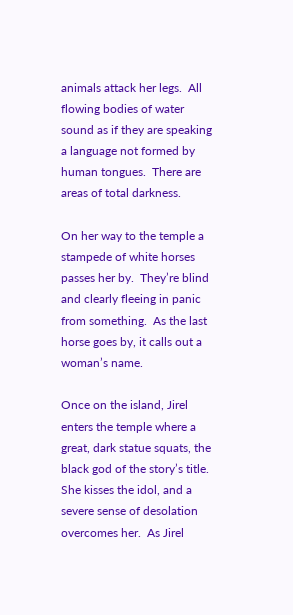animals attack her legs.  All flowing bodies of water sound as if they are speaking a language not formed by human tongues.  There are areas of total darkness.

On her way to the temple a stampede of white horses passes her by.  They’re blind and clearly fleeing in panic from something.  As the last horse goes by, it calls out a woman’s name.

Once on the island, Jirel enters the temple where a great, dark statue squats, the black god of the story’s title.  She kisses the idol, and a severe sense of desolation overcomes her.  As Jirel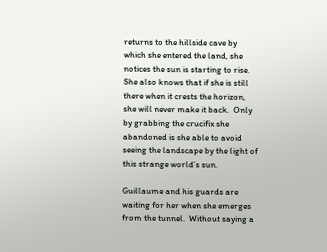returns to the hillside cave by which she entered the land, she notices the sun is starting to rise.  She also knows that if she is still there when it crests the horizon, she will never make it back.  Only by grabbing the crucifix she abandoned is she able to avoid seeing the landscape by the light of this strange world’s sun.

Guillaume and his guards are waiting for her when she emerges from the tunnel.  Without saying a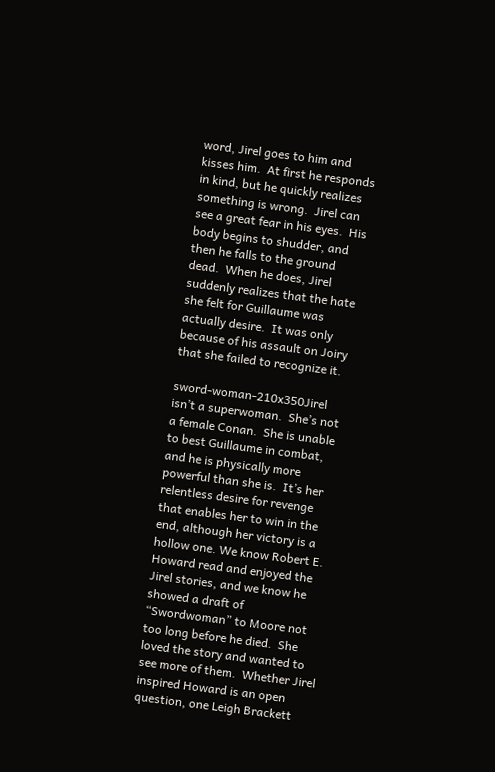word, Jirel goes to him and kisses him.  At first he responds in kind, but he quickly realizes something is wrong.  Jirel can see a great fear in his eyes.  His body begins to shudder, and then he falls to the ground dead.  When he does, Jirel suddenly realizes that the hate she felt for Guillaume was actually desire.  It was only because of his assault on Joiry that she failed to recognize it.

sword-woman-210x350Jirel isn’t a superwoman.  She’s not a female Conan.  She is unable to best Guillaume in combat, and he is physically more powerful than she is.  It’s her relentless desire for revenge that enables her to win in the end, although her victory is a hollow one. We know Robert E. Howard read and enjoyed the Jirel stories, and we know he showed a draft of “Swordwoman” to Moore not too long before he died.  She loved the story and wanted to see more of them.  Whether Jirel inspired Howard is an open question, one Leigh Brackett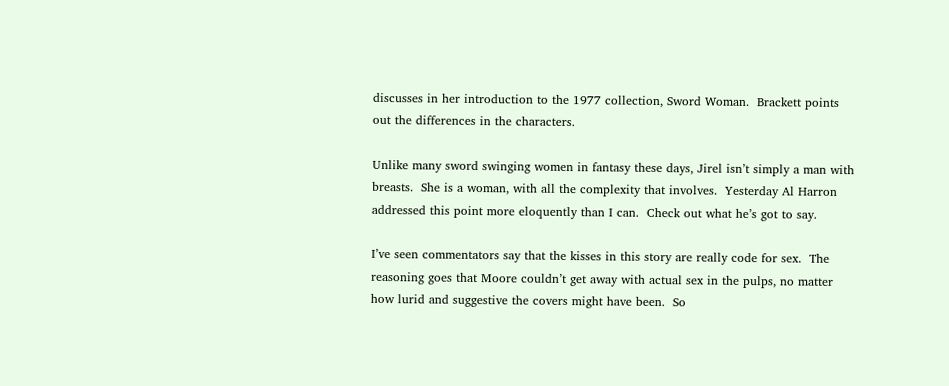discusses in her introduction to the 1977 collection, Sword Woman.  Brackett points out the differences in the characters.

Unlike many sword swinging women in fantasy these days, Jirel isn’t simply a man with breasts.  She is a woman, with all the complexity that involves.  Yesterday Al Harron addressed this point more eloquently than I can.  Check out what he’s got to say.

I’ve seen commentators say that the kisses in this story are really code for sex.  The reasoning goes that Moore couldn’t get away with actual sex in the pulps, no matter how lurid and suggestive the covers might have been.  So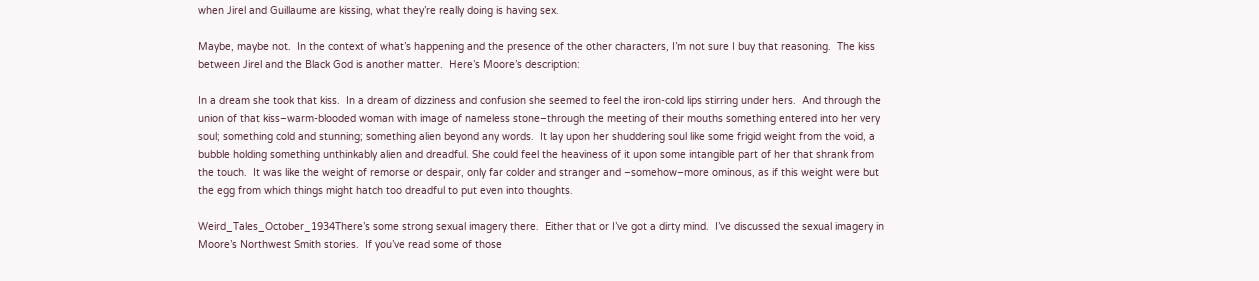when Jirel and Guillaume are kissing, what they’re really doing is having sex.

Maybe, maybe not.  In the context of what’s happening and the presence of the other characters, I’m not sure I buy that reasoning.  The kiss between Jirel and the Black God is another matter.  Here’s Moore’s description:

In a dream she took that kiss.  In a dream of dizziness and confusion she seemed to feel the iron-cold lips stirring under hers.  And through the union of that kiss–warm-blooded woman with image of nameless stone–through the meeting of their mouths something entered into her very soul; something cold and stunning; something alien beyond any words.  It lay upon her shuddering soul like some frigid weight from the void, a bubble holding something unthinkably alien and dreadful. She could feel the heaviness of it upon some intangible part of her that shrank from the touch.  It was like the weight of remorse or despair, only far colder and stranger and –somehow–more ominous, as if this weight were but the egg from which things might hatch too dreadful to put even into thoughts.

Weird_Tales_October_1934There’s some strong sexual imagery there.  Either that or I’ve got a dirty mind.  I’ve discussed the sexual imagery in Moore’s Northwest Smith stories.  If you’ve read some of those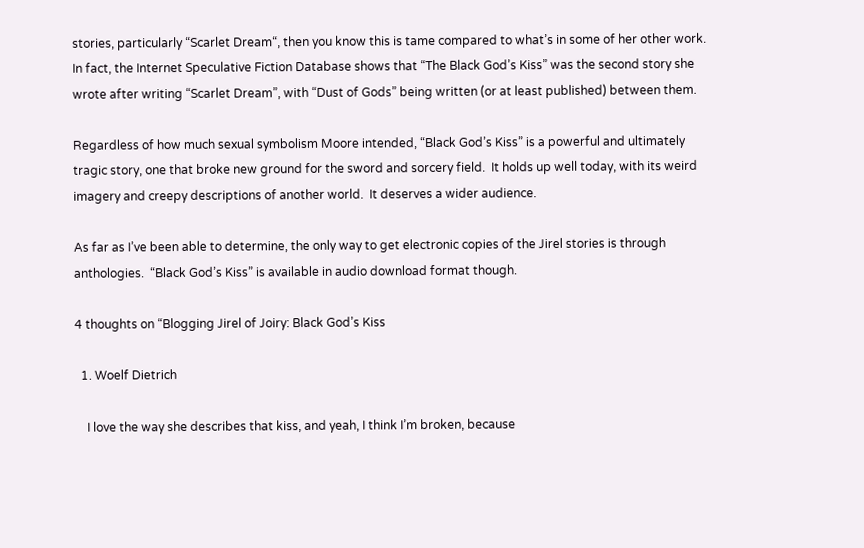stories, particularly “Scarlet Dream“, then you know this is tame compared to what’s in some of her other work.  In fact, the Internet Speculative Fiction Database shows that “The Black God’s Kiss” was the second story she wrote after writing “Scarlet Dream”, with “Dust of Gods” being written (or at least published) between them.

Regardless of how much sexual symbolism Moore intended, “Black God’s Kiss” is a powerful and ultimately tragic story, one that broke new ground for the sword and sorcery field.  It holds up well today, with its weird imagery and creepy descriptions of another world.  It deserves a wider audience.

As far as I’ve been able to determine, the only way to get electronic copies of the Jirel stories is through anthologies.  “Black God’s Kiss” is available in audio download format though.

4 thoughts on “Blogging Jirel of Joiry: Black God’s Kiss

  1. Woelf Dietrich

    I love the way she describes that kiss, and yeah, I think I’m broken, because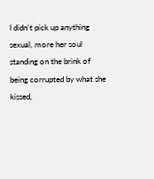I didn’t pick up anything sexual, more her soul standing on the brink of being corrupted by what she kissed,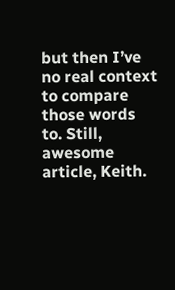but then I’ve no real context to compare those words to. Still, awesome article, Keith.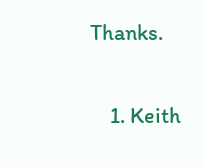Thanks.

    1. Keith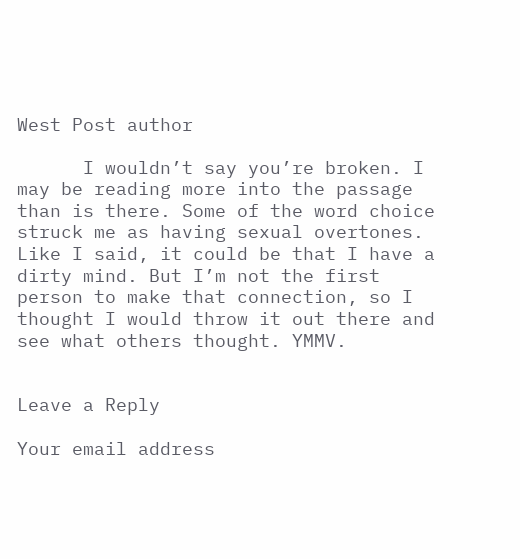West Post author

      I wouldn’t say you’re broken. I may be reading more into the passage than is there. Some of the word choice struck me as having sexual overtones. Like I said, it could be that I have a dirty mind. But I’m not the first person to make that connection, so I thought I would throw it out there and see what others thought. YMMV.


Leave a Reply

Your email address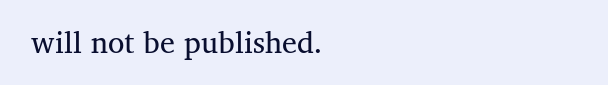will not be published.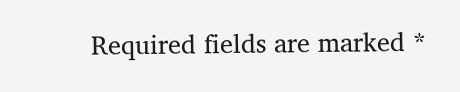Required fields are marked *